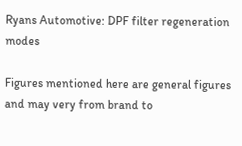Ryans Automotive: DPF filter regeneration modes

Figures mentioned here are general figures and may very from brand to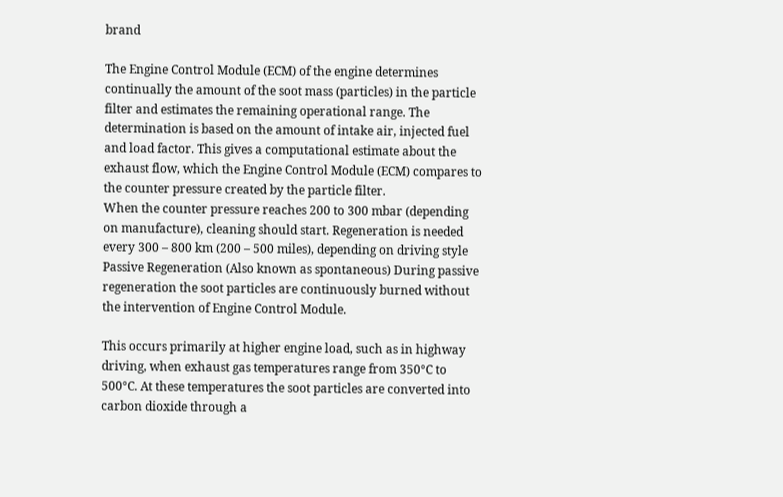brand

The Engine Control Module (ECM) of the engine determines continually the amount of the soot mass (particles) in the particle filter and estimates the remaining operational range. The determination is based on the amount of intake air, injected fuel and load factor. This gives a computational estimate about the exhaust flow, which the Engine Control Module (ECM) compares to the counter pressure created by the particle filter.
When the counter pressure reaches 200 to 300 mbar (depending on manufacture), cleaning should start. Regeneration is needed every 300 – 800 km (200 – 500 miles), depending on driving style Passive Regeneration (Also known as spontaneous) During passive regeneration the soot particles are continuously burned without the intervention of Engine Control Module.

This occurs primarily at higher engine load, such as in highway driving, when exhaust gas temperatures range from 350°C to 500°C. At these temperatures the soot particles are converted into carbon dioxide through a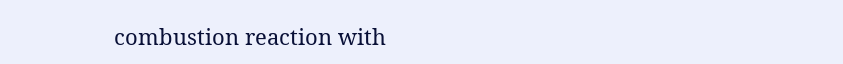combustion reaction with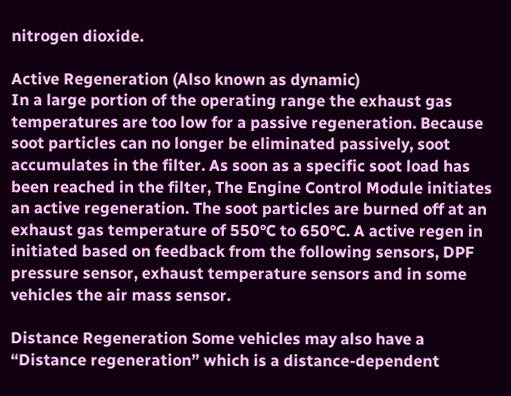nitrogen dioxide.

Active Regeneration (Also known as dynamic)
In a large portion of the operating range the exhaust gas temperatures are too low for a passive regeneration. Because soot particles can no longer be eliminated passively, soot accumulates in the filter. As soon as a specific soot load has been reached in the filter, The Engine Control Module initiates an active regeneration. The soot particles are burned off at an exhaust gas temperature of 550°C to 650°C. A active regen in initiated based on feedback from the following sensors, DPF pressure sensor, exhaust temperature sensors and in some vehicles the air mass sensor.

Distance Regeneration Some vehicles may also have a “Distance regeneration” which is a distance-dependent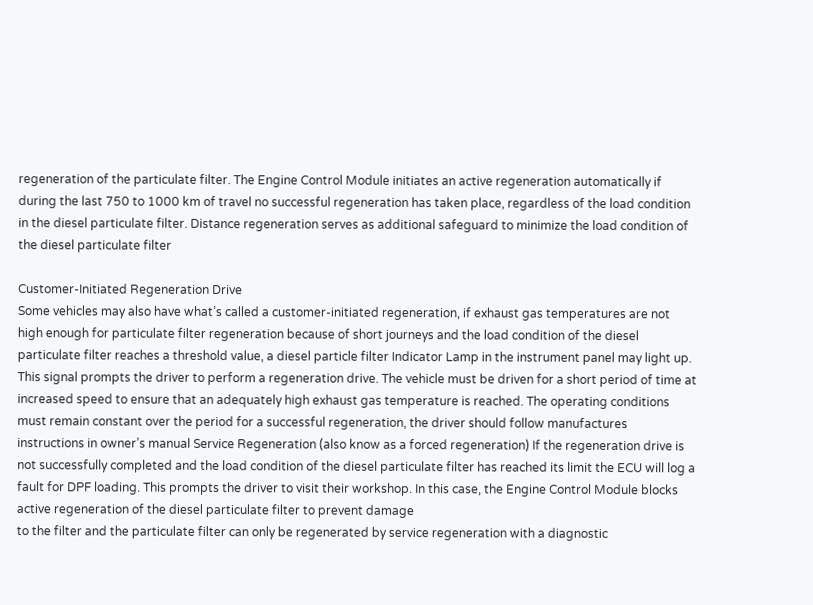regeneration of the particulate filter. The Engine Control Module initiates an active regeneration automatically if during the last 750 to 1000 km of travel no successful regeneration has taken place, regardless of the load condition in the diesel particulate filter. Distance regeneration serves as additional safeguard to minimize the load condition of the diesel particulate filter

Customer-Initiated Regeneration Drive
Some vehicles may also have what’s called a customer-initiated regeneration, if exhaust gas temperatures are not high enough for particulate filter regeneration because of short journeys and the load condition of the diesel particulate filter reaches a threshold value, a diesel particle filter Indicator Lamp in the instrument panel may light up. This signal prompts the driver to perform a regeneration drive. The vehicle must be driven for a short period of time at increased speed to ensure that an adequately high exhaust gas temperature is reached. The operating conditions must remain constant over the period for a successful regeneration, the driver should follow manufactures instructions in owner’s manual Service Regeneration (also know as a forced regeneration) If the regeneration drive is not successfully completed and the load condition of the diesel particulate filter has reached its limit the ECU will log a fault for DPF loading. This prompts the driver to visit their workshop. In this case, the Engine Control Module blocks active regeneration of the diesel particulate filter to prevent damage
to the filter and the particulate filter can only be regenerated by service regeneration with a diagnostic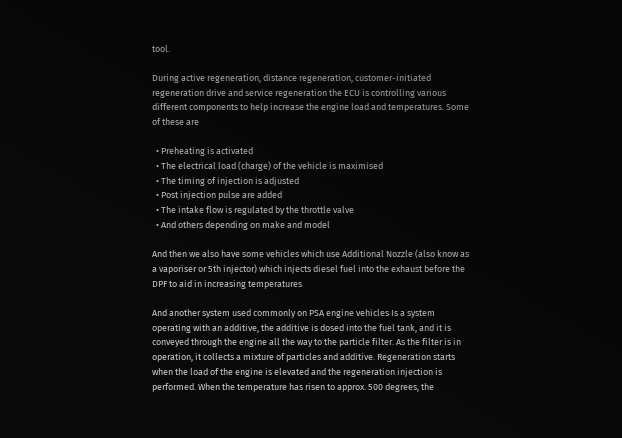tool.

During active regeneration, distance regeneration, customer-initiated regeneration drive and service regeneration the ECU is controlling various different components to help increase the engine load and temperatures. Some of these are

  • Preheating is activated
  • The electrical load (charge) of the vehicle is maximised
  • The timing of injection is adjusted
  • Post injection pulse are added
  • The intake flow is regulated by the throttle valve
  • And others depending on make and model

And then we also have some vehicles which use Additional Nozzle (also know as a vaporiser or 5th injector) which injects diesel fuel into the exhaust before the DPF to aid in increasing temperatures

And another system used commonly on PSA engine vehicles Is a system operating with an additive, the additive is dosed into the fuel tank, and it is conveyed through the engine all the way to the particle filter. As the filter is in operation, it collects a mixture of particles and additive. Regeneration starts when the load of the engine is elevated and the regeneration injection is performed. When the temperature has risen to approx. 500 degrees, the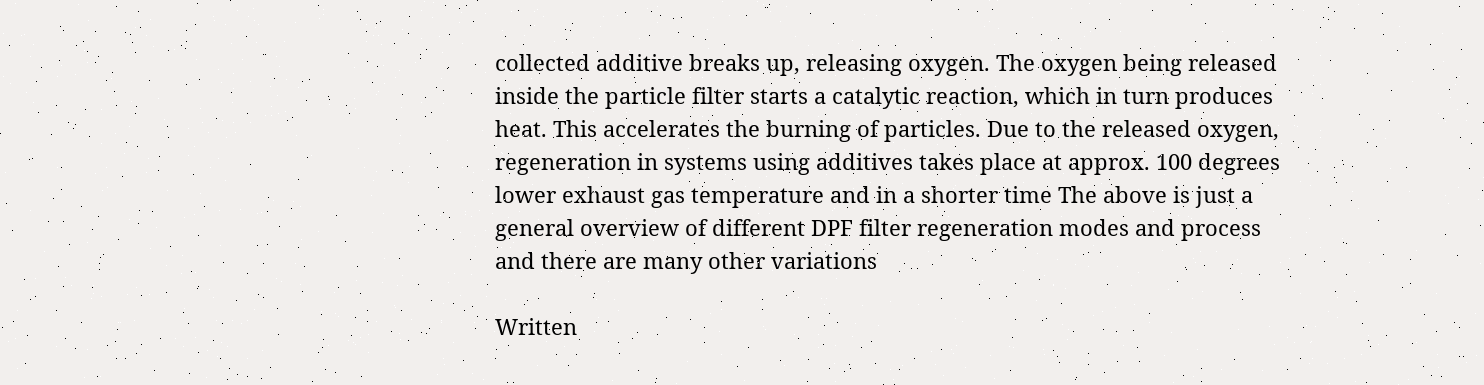collected additive breaks up, releasing oxygen. The oxygen being released inside the particle filter starts a catalytic reaction, which in turn produces heat. This accelerates the burning of particles. Due to the released oxygen, regeneration in systems using additives takes place at approx. 100 degrees lower exhaust gas temperature and in a shorter time The above is just a general overview of different DPF filter regeneration modes and process and there are many other variations

Written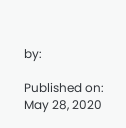by:

Published on: May 28, 2020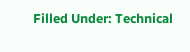Filled Under: Technical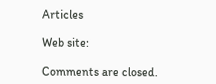Articles

Web site:

Comments are closed.